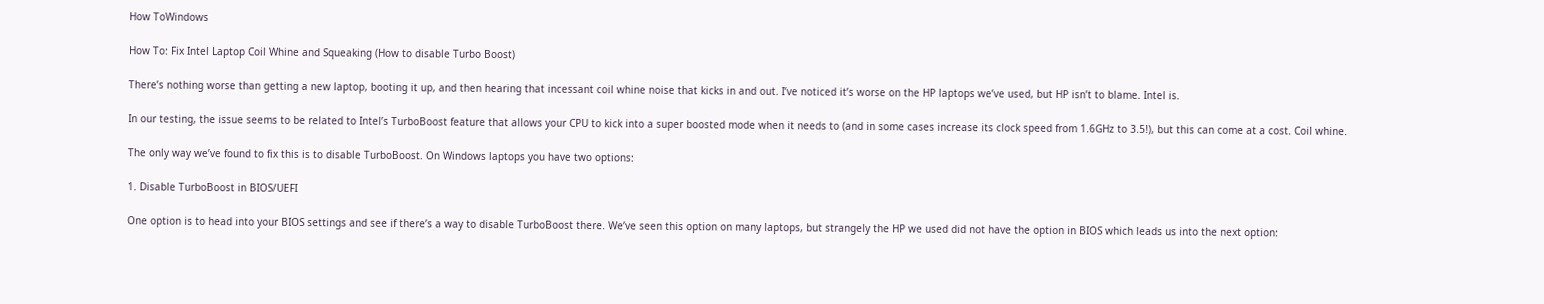How ToWindows

How To: Fix Intel Laptop Coil Whine and Squeaking (How to disable Turbo Boost)

There’s nothing worse than getting a new laptop, booting it up, and then hearing that incessant coil whine noise that kicks in and out. I’ve noticed it’s worse on the HP laptops we’ve used, but HP isn’t to blame. Intel is.

In our testing, the issue seems to be related to Intel’s TurboBoost feature that allows your CPU to kick into a super boosted mode when it needs to (and in some cases increase its clock speed from 1.6GHz to 3.5!), but this can come at a cost. Coil whine.

The only way we’ve found to fix this is to disable TurboBoost. On Windows laptops you have two options:

1. Disable TurboBoost in BIOS/UEFI

One option is to head into your BIOS settings and see if there’s a way to disable TurboBoost there. We’ve seen this option on many laptops, but strangely the HP we used did not have the option in BIOS which leads us into the next option: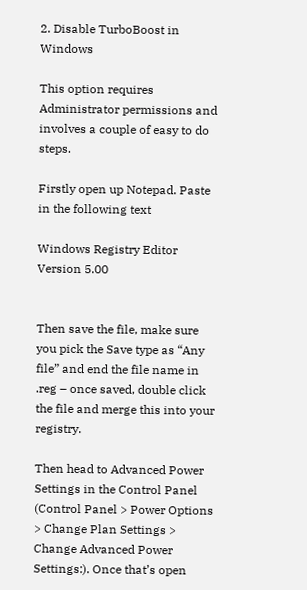2. Disable TurboBoost in Windows

This option requires Administrator permissions and involves a couple of easy to do steps.

Firstly open up Notepad. Paste in the following text

Windows Registry Editor Version 5.00


Then save the file, make sure you pick the Save type as “Any file” and end the file name in .reg – once saved, double click the file and merge this into your registry.

Then head to Advanced Power Settings in the Control Panel (Control Panel > Power Options > Change Plan Settings > Change Advanced Power Settings:). Once that’s open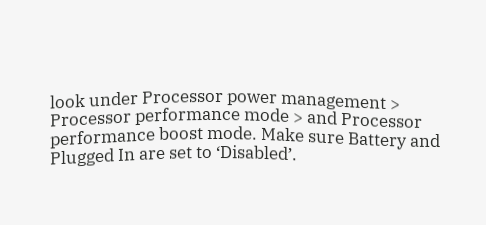look under Processor power management > Processor performance mode > and Processor performance boost mode. Make sure Battery and Plugged In are set to ‘Disabled’.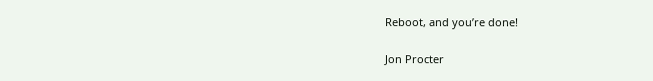Reboot, and you’re done!

Jon Procter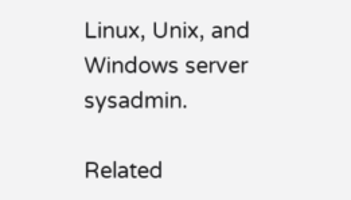Linux, Unix, and Windows server sysadmin.

Related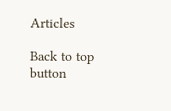Articles

Back to top button